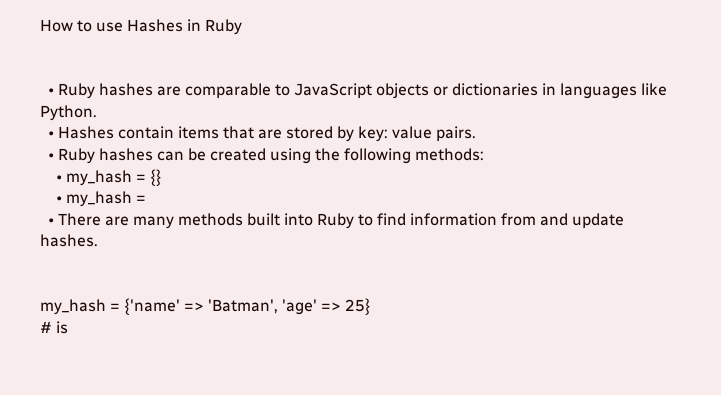How to use Hashes in Ruby


  • Ruby hashes are comparable to JavaScript objects or dictionaries in languages like Python.
  • Hashes contain items that are stored by key: value pairs.
  • Ruby hashes can be created using the following methods:
    • my_hash = {}
    • my_hash =
  • There are many methods built into Ruby to find information from and update hashes.


my_hash = {'name' => 'Batman', 'age' => 25}
# is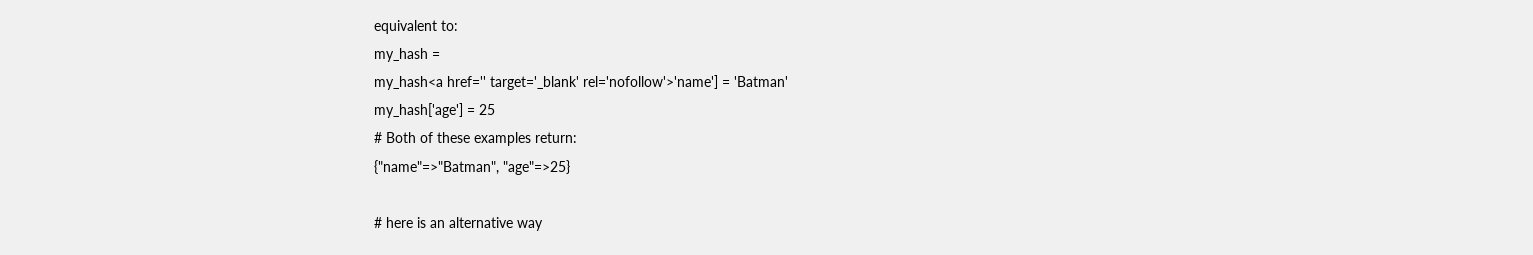equivalent to:
my_hash =
my_hash<a href='' target='_blank' rel='nofollow'>'name'] = 'Batman'
my_hash['age'] = 25
# Both of these examples return:
{"name"=>"Batman", "age"=>25}

# here is an alternative way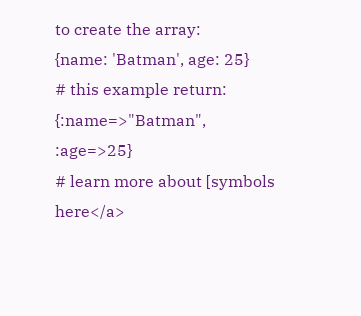to create the array:
{name: 'Batman', age: 25}
# this example return:
{:name=>"Batman", :age=>25}
# learn more about [symbols here</a>